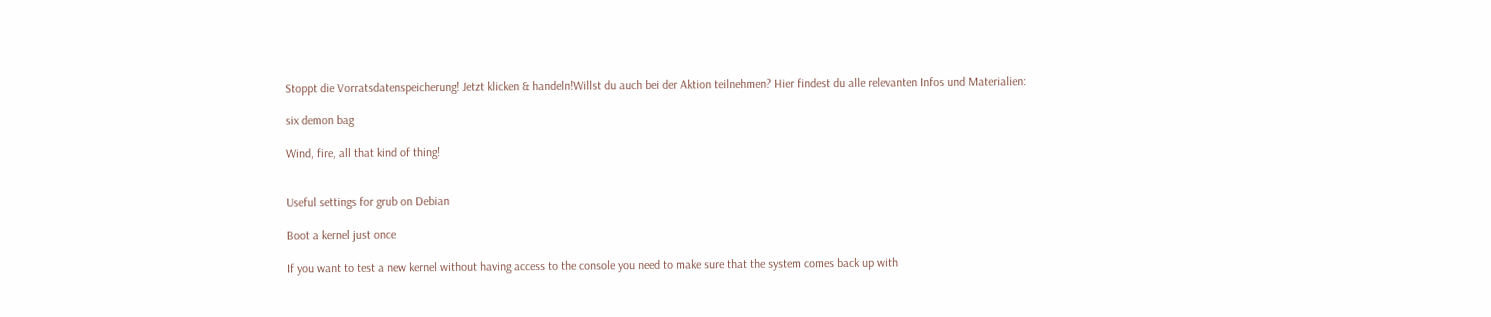Stoppt die Vorratsdatenspeicherung! Jetzt klicken & handeln!Willst du auch bei der Aktion teilnehmen? Hier findest du alle relevanten Infos und Materialien:

six demon bag

Wind, fire, all that kind of thing!


Useful settings for grub on Debian

Boot a kernel just once

If you want to test a new kernel without having access to the console you need to make sure that the system comes back up with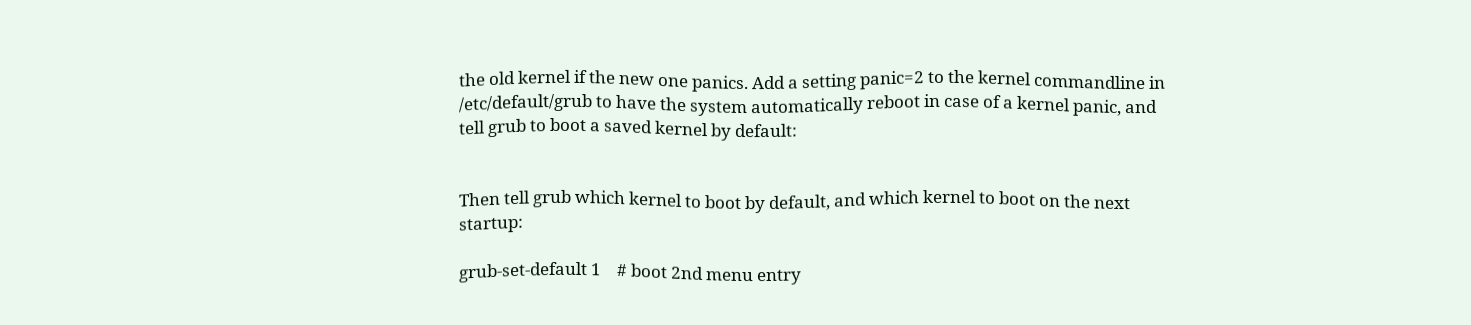the old kernel if the new one panics. Add a setting panic=2 to the kernel commandline in /etc/default/grub to have the system automatically reboot in case of a kernel panic, and tell grub to boot a saved kernel by default:


Then tell grub which kernel to boot by default, and which kernel to boot on the next startup:

grub-set-default 1    # boot 2nd menu entry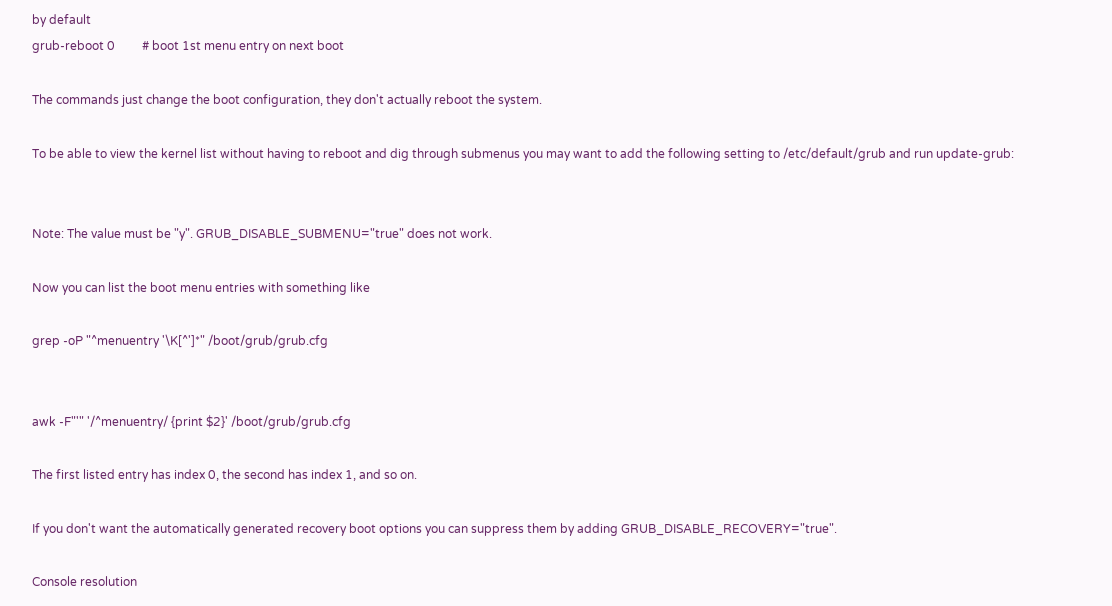by default
grub-reboot 0         # boot 1st menu entry on next boot

The commands just change the boot configuration, they don't actually reboot the system.

To be able to view the kernel list without having to reboot and dig through submenus you may want to add the following setting to /etc/default/grub and run update-grub:


Note: The value must be "y". GRUB_DISABLE_SUBMENU="true" does not work.

Now you can list the boot menu entries with something like

grep -oP "^menuentry '\K[^']*" /boot/grub/grub.cfg


awk -F"'" '/^menuentry/ {print $2}' /boot/grub/grub.cfg

The first listed entry has index 0, the second has index 1, and so on.

If you don't want the automatically generated recovery boot options you can suppress them by adding GRUB_DISABLE_RECOVERY="true".

Console resolution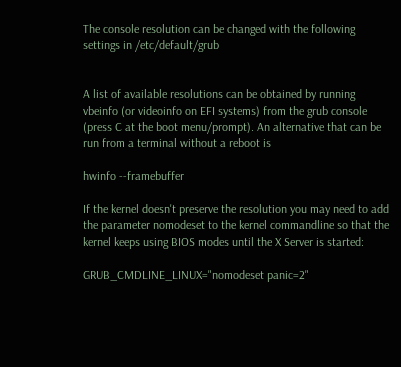The console resolution can be changed with the following settings in /etc/default/grub


A list of available resolutions can be obtained by running vbeinfo (or videoinfo on EFI systems) from the grub console (press C at the boot menu/prompt). An alternative that can be run from a terminal without a reboot is

hwinfo --framebuffer

If the kernel doesn't preserve the resolution you may need to add the parameter nomodeset to the kernel commandline so that the kernel keeps using BIOS modes until the X Server is started:

GRUB_CMDLINE_LINUX="nomodeset panic=2"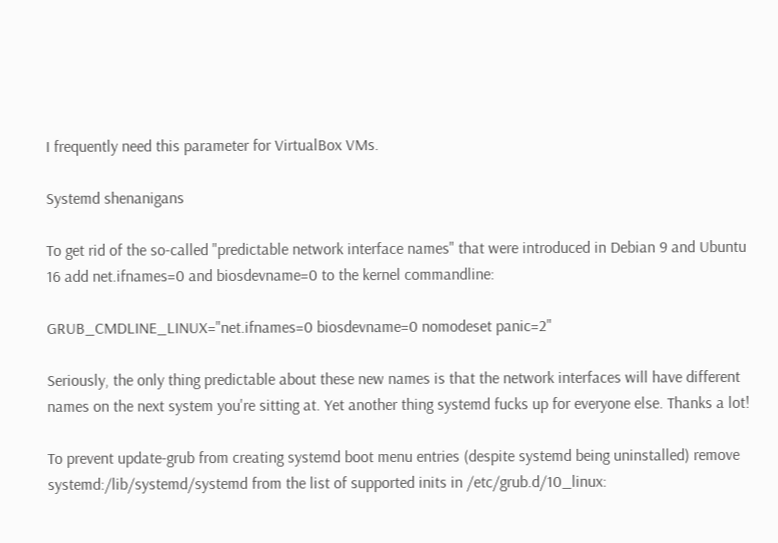I frequently need this parameter for VirtualBox VMs.

Systemd shenanigans

To get rid of the so-called "predictable network interface names" that were introduced in Debian 9 and Ubuntu 16 add net.ifnames=0 and biosdevname=0 to the kernel commandline:

GRUB_CMDLINE_LINUX="net.ifnames=0 biosdevname=0 nomodeset panic=2"

Seriously, the only thing predictable about these new names is that the network interfaces will have different names on the next system you're sitting at. Yet another thing systemd fucks up for everyone else. Thanks a lot!

To prevent update-grub from creating systemd boot menu entries (despite systemd being uninstalled) remove systemd:/lib/systemd/systemd from the list of supported inits in /etc/grub.d/10_linux: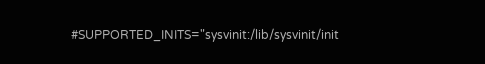#SUPPORTED_INITS="sysvinit:/lib/sysvinit/init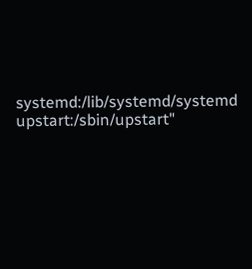systemd:/lib/systemd/systemd upstart:/sbin/upstart"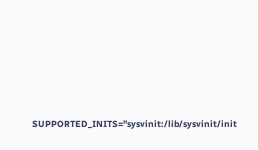SUPPORTED_INITS="sysvinit:/lib/sysvinit/init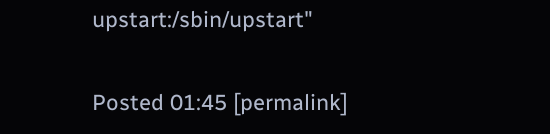upstart:/sbin/upstart"

Posted 01:45 [permalink]